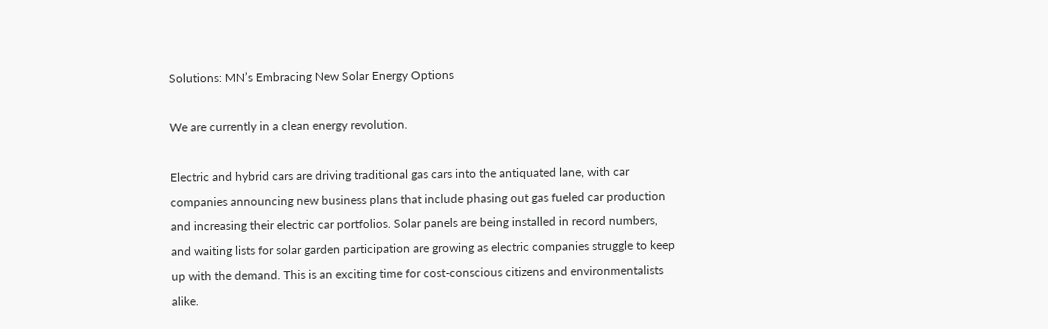Solutions: MN’s Embracing New Solar Energy Options

We are currently in a clean energy revolution.

Electric and hybrid cars are driving traditional gas cars into the antiquated lane, with car companies announcing new business plans that include phasing out gas fueled car production and increasing their electric car portfolios. Solar panels are being installed in record numbers, and waiting lists for solar garden participation are growing as electric companies struggle to keep up with the demand. This is an exciting time for cost-conscious citizens and environmentalists alike.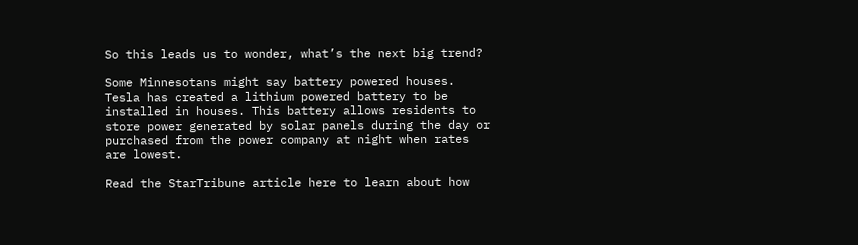So this leads us to wonder, what’s the next big trend?

Some Minnesotans might say battery powered houses. Tesla has created a lithium powered battery to be installed in houses. This battery allows residents to store power generated by solar panels during the day or purchased from the power company at night when rates are lowest.

Read the StarTribune article here to learn about how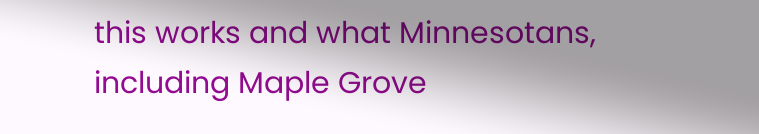this works and what Minnesotans, including Maple Grove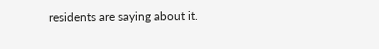residents are saying about it.